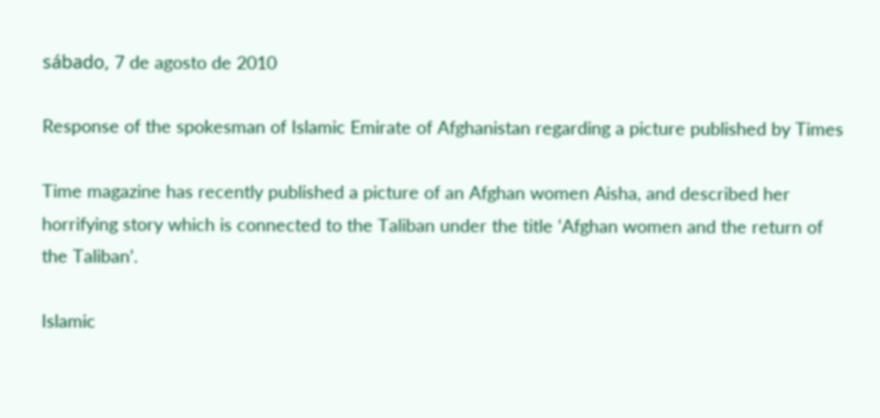sábado, 7 de agosto de 2010

Response of the spokesman of Islamic Emirate of Afghanistan regarding a picture published by Times

Time magazine has recently published a picture of an Afghan women Aisha, and described her horrifying story which is connected to the Taliban under the title ‘Afghan women and the return of the Taliban’.

Islamic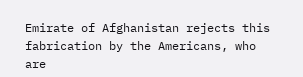Emirate of Afghanistan rejects this fabrication by the Americans, who are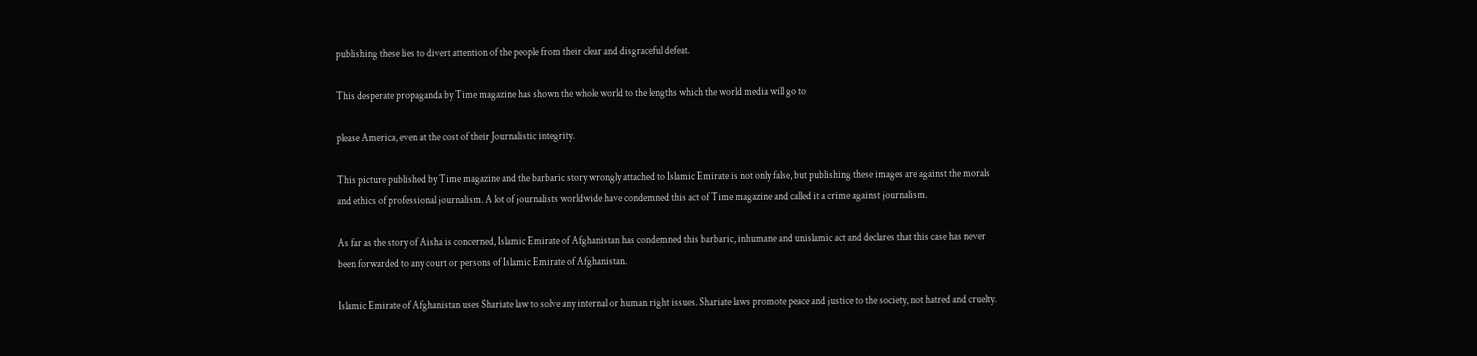publishing these lies to divert attention of the people from their clear and disgraceful defeat.

This desperate propaganda by Time magazine has shown the whole world to the lengths which the world media will go to

please America, even at the cost of their Journalistic integrity.

This picture published by Time magazine and the barbaric story wrongly attached to Islamic Emirate is not only false, but publishing these images are against the morals and ethics of professional journalism. A lot of journalists worldwide have condemned this act of Time magazine and called it a crime against journalism.

As far as the story of Aisha is concerned, Islamic Emirate of Afghanistan has condemned this barbaric, inhumane and unislamic act and declares that this case has never been forwarded to any court or persons of Islamic Emirate of Afghanistan.

Islamic Emirate of Afghanistan uses Shariate law to solve any internal or human right issues. Shariate laws promote peace and justice to the society, not hatred and cruelty.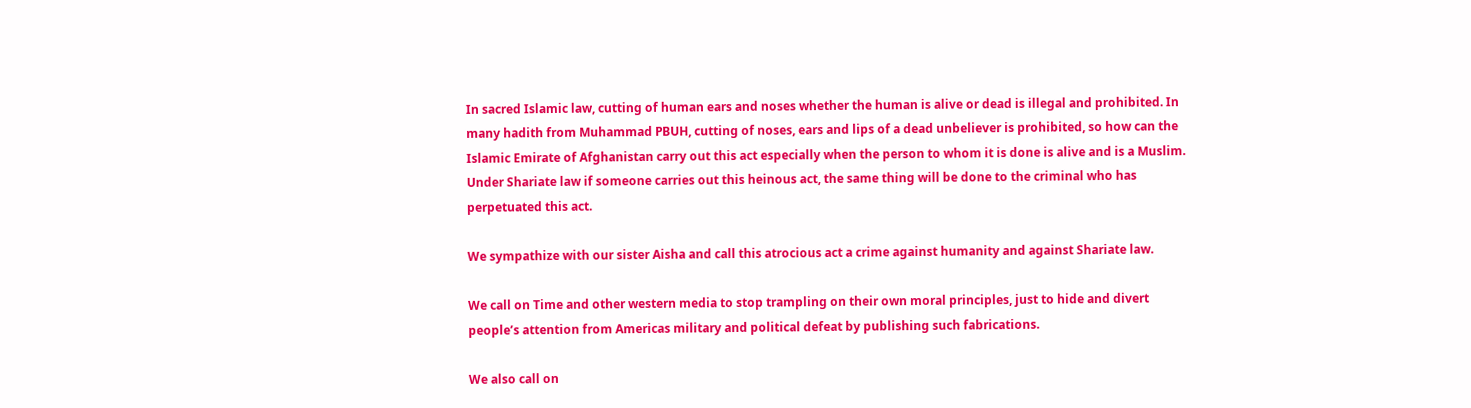In sacred Islamic law, cutting of human ears and noses whether the human is alive or dead is illegal and prohibited. In many hadith from Muhammad PBUH, cutting of noses, ears and lips of a dead unbeliever is prohibited, so how can the Islamic Emirate of Afghanistan carry out this act especially when the person to whom it is done is alive and is a Muslim. Under Shariate law if someone carries out this heinous act, the same thing will be done to the criminal who has perpetuated this act.

We sympathize with our sister Aisha and call this atrocious act a crime against humanity and against Shariate law.

We call on Time and other western media to stop trampling on their own moral principles, just to hide and divert people’s attention from Americas military and political defeat by publishing such fabrications.

We also call on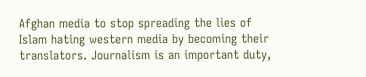Afghan media to stop spreading the lies of Islam hating western media by becoming their translators. Journalism is an important duty,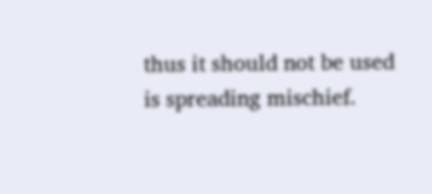thus it should not be used is spreading mischief.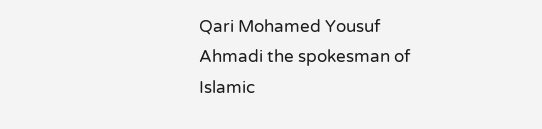Qari Mohamed Yousuf Ahmadi the spokesman of Islamic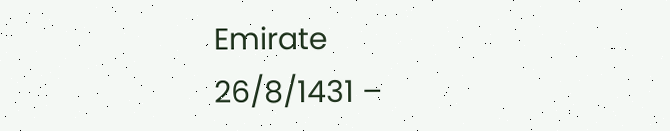Emirate
26/8/1431 –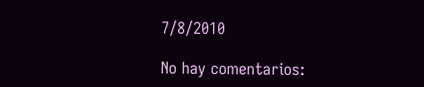7/8/2010

No hay comentarios: